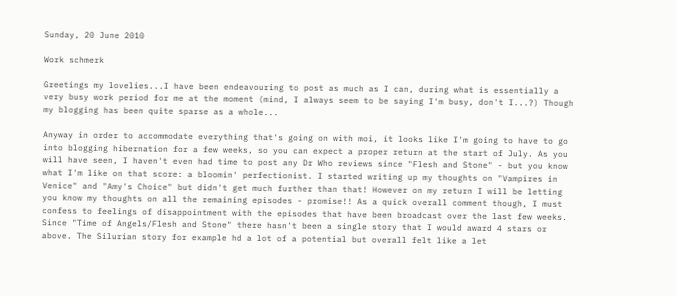Sunday, 20 June 2010

Work schmerk

Greetings my lovelies...I have been endeavouring to post as much as I can, during what is essentially a very busy work period for me at the moment (mind, I always seem to be saying I'm busy, don't I...?) Though my blogging has been quite sparse as a whole...

Anyway in order to accommodate everything that's going on with moi, it looks like I'm going to have to go into blogging hibernation for a few weeks, so you can expect a proper return at the start of July. As you will have seen, I haven't even had time to post any Dr Who reviews since "Flesh and Stone" - but you know what I'm like on that score: a bloomin' perfectionist. I started writing up my thoughts on "Vampires in Venice" and "Amy's Choice" but didn't get much further than that! However on my return I will be letting you know my thoughts on all the remaining episodes - promise!! As a quick overall comment though, I must confess to feelings of disappointment with the episodes that have been broadcast over the last few weeks. Since "Time of Angels/Flesh and Stone" there hasn't been a single story that I would award 4 stars or above. The Silurian story for example hd a lot of a potential but overall felt like a let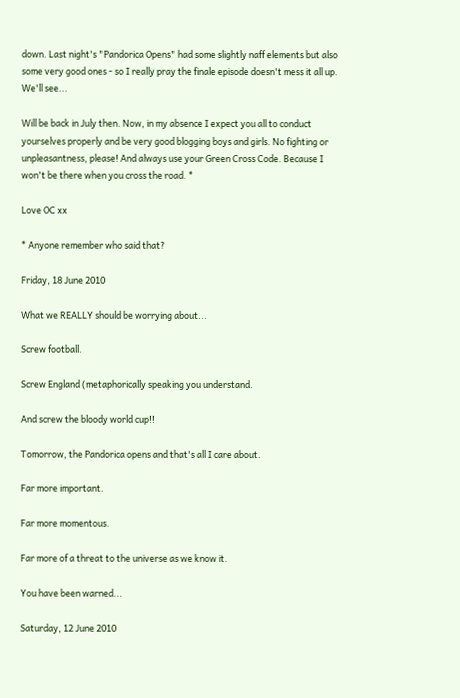down. Last night's "Pandorica Opens" had some slightly naff elements but also some very good ones - so I really pray the finale episode doesn't mess it all up. We'll see...

Will be back in July then. Now, in my absence I expect you all to conduct yourselves properly and be very good blogging boys and girls. No fighting or unpleasantness, please! And always use your Green Cross Code. Because I won't be there when you cross the road. *

Love OC xx

* Anyone remember who said that?

Friday, 18 June 2010

What we REALLY should be worrying about...

Screw football.

Screw England (metaphorically speaking you understand.

And screw the bloody world cup!!

Tomorrow, the Pandorica opens and that's all I care about.

Far more important.

Far more momentous.

Far more of a threat to the universe as we know it.

You have been warned...

Saturday, 12 June 2010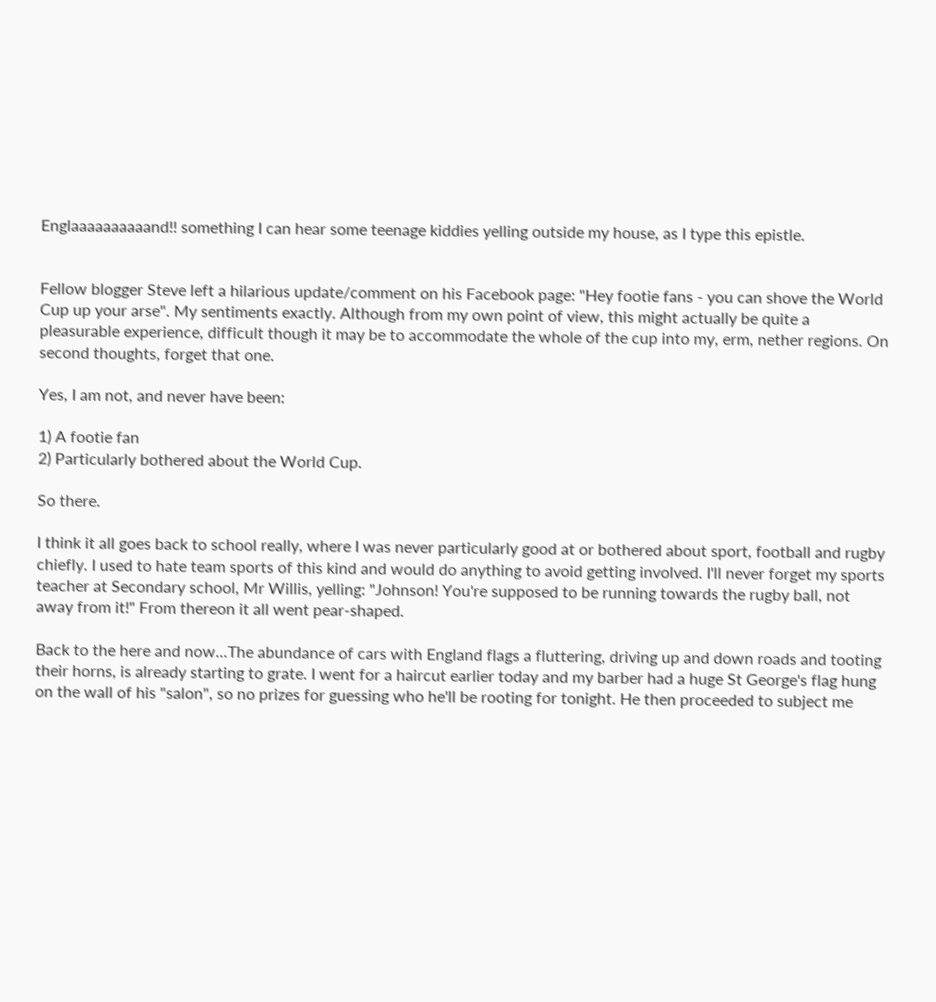Englaaaaaaaaaand!! something I can hear some teenage kiddies yelling outside my house, as I type this epistle.


Fellow blogger Steve left a hilarious update/comment on his Facebook page: "Hey footie fans - you can shove the World Cup up your arse". My sentiments exactly. Although from my own point of view, this might actually be quite a pleasurable experience, difficult though it may be to accommodate the whole of the cup into my, erm, nether regions. On second thoughts, forget that one.

Yes, I am not, and never have been:

1) A footie fan
2) Particularly bothered about the World Cup.

So there.

I think it all goes back to school really, where I was never particularly good at or bothered about sport, football and rugby chiefly. I used to hate team sports of this kind and would do anything to avoid getting involved. I'll never forget my sports teacher at Secondary school, Mr Willis, yelling: "Johnson! You're supposed to be running towards the rugby ball, not away from it!" From thereon it all went pear-shaped.

Back to the here and now...The abundance of cars with England flags a fluttering, driving up and down roads and tooting their horns, is already starting to grate. I went for a haircut earlier today and my barber had a huge St George's flag hung on the wall of his "salon", so no prizes for guessing who he'll be rooting for tonight. He then proceeded to subject me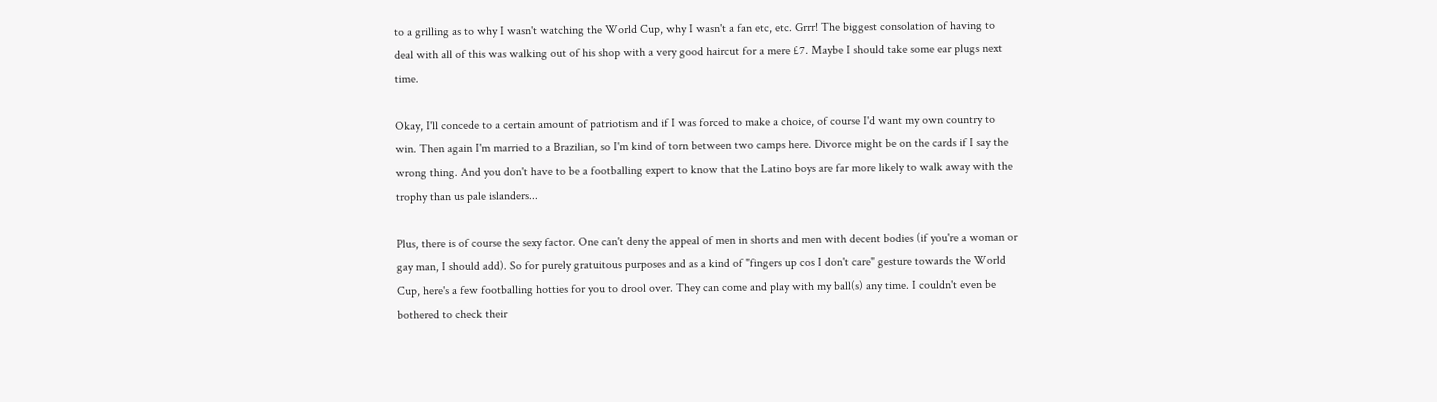to a grilling as to why I wasn't watching the World Cup, why I wasn't a fan etc, etc. Grrr! The biggest consolation of having to deal with all of this was walking out of his shop with a very good haircut for a mere £7. Maybe I should take some ear plugs next time.

Okay, I'll concede to a certain amount of patriotism and if I was forced to make a choice, of course I'd want my own country to win. Then again I'm married to a Brazilian, so I'm kind of torn between two camps here. Divorce might be on the cards if I say the wrong thing. And you don't have to be a footballing expert to know that the Latino boys are far more likely to walk away with the trophy than us pale islanders...

Plus, there is of course the sexy factor. One can't deny the appeal of men in shorts and men with decent bodies (if you're a woman or gay man, I should add). So for purely gratuitous purposes and as a kind of "fingers up cos I don't care" gesture towards the World Cup, here's a few footballing hotties for you to drool over. They can come and play with my ball(s) any time. I couldn't even be bothered to check their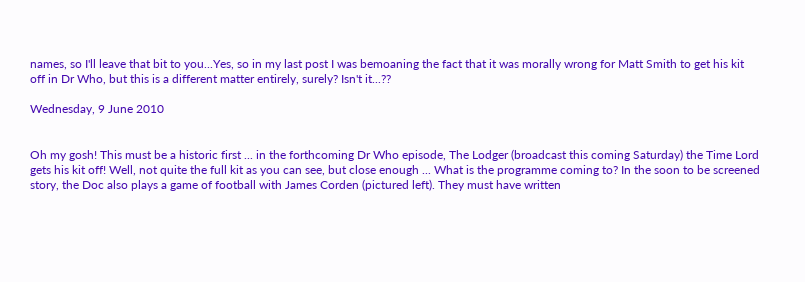names, so I'll leave that bit to you...Yes, so in my last post I was bemoaning the fact that it was morally wrong for Matt Smith to get his kit off in Dr Who, but this is a different matter entirely, surely? Isn't it...??

Wednesday, 9 June 2010


Oh my gosh! This must be a historic first ... in the forthcoming Dr Who episode, The Lodger (broadcast this coming Saturday) the Time Lord gets his kit off! Well, not quite the full kit as you can see, but close enough ... What is the programme coming to? In the soon to be screened story, the Doc also plays a game of football with James Corden (pictured left). They must have written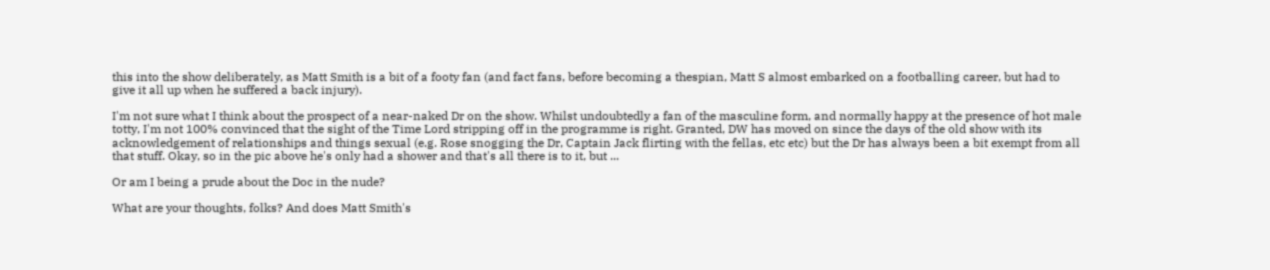this into the show deliberately, as Matt Smith is a bit of a footy fan (and fact fans, before becoming a thespian, Matt S almost embarked on a footballing career, but had to give it all up when he suffered a back injury).

I'm not sure what I think about the prospect of a near-naked Dr on the show. Whilst undoubtedly a fan of the masculine form, and normally happy at the presence of hot male totty, I'm not 100% convinced that the sight of the Time Lord stripping off in the programme is right. Granted, DW has moved on since the days of the old show with its acknowledgement of relationships and things sexual (e.g. Rose snogging the Dr, Captain Jack flirting with the fellas, etc etc) but the Dr has always been a bit exempt from all that stuff. Okay, so in the pic above he's only had a shower and that's all there is to it, but ...

Or am I being a prude about the Doc in the nude?

What are your thoughts, folks? And does Matt Smith's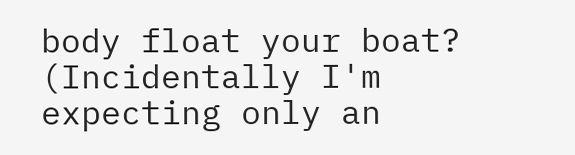body float your boat? (Incidentally I'm expecting only an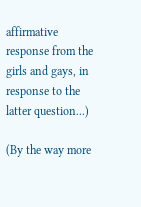affirmative response from the girls and gays, in response to the latter question...)

(By the way more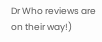Dr Who reviews are on their way!)